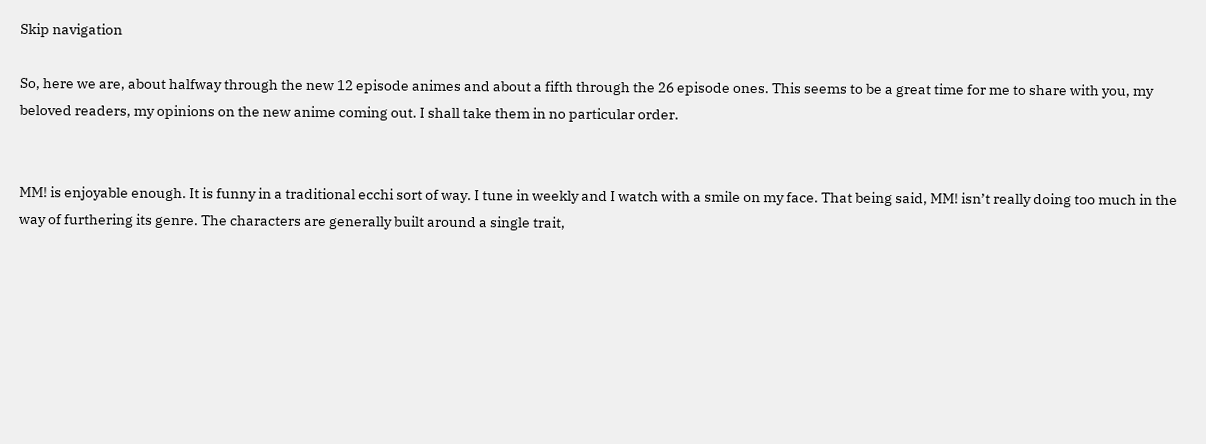Skip navigation

So, here we are, about halfway through the new 12 episode animes and about a fifth through the 26 episode ones. This seems to be a great time for me to share with you, my beloved readers, my opinions on the new anime coming out. I shall take them in no particular order.


MM! is enjoyable enough. It is funny in a traditional ecchi sort of way. I tune in weekly and I watch with a smile on my face. That being said, MM! isn’t really doing too much in the way of furthering its genre. The characters are generally built around a single trait,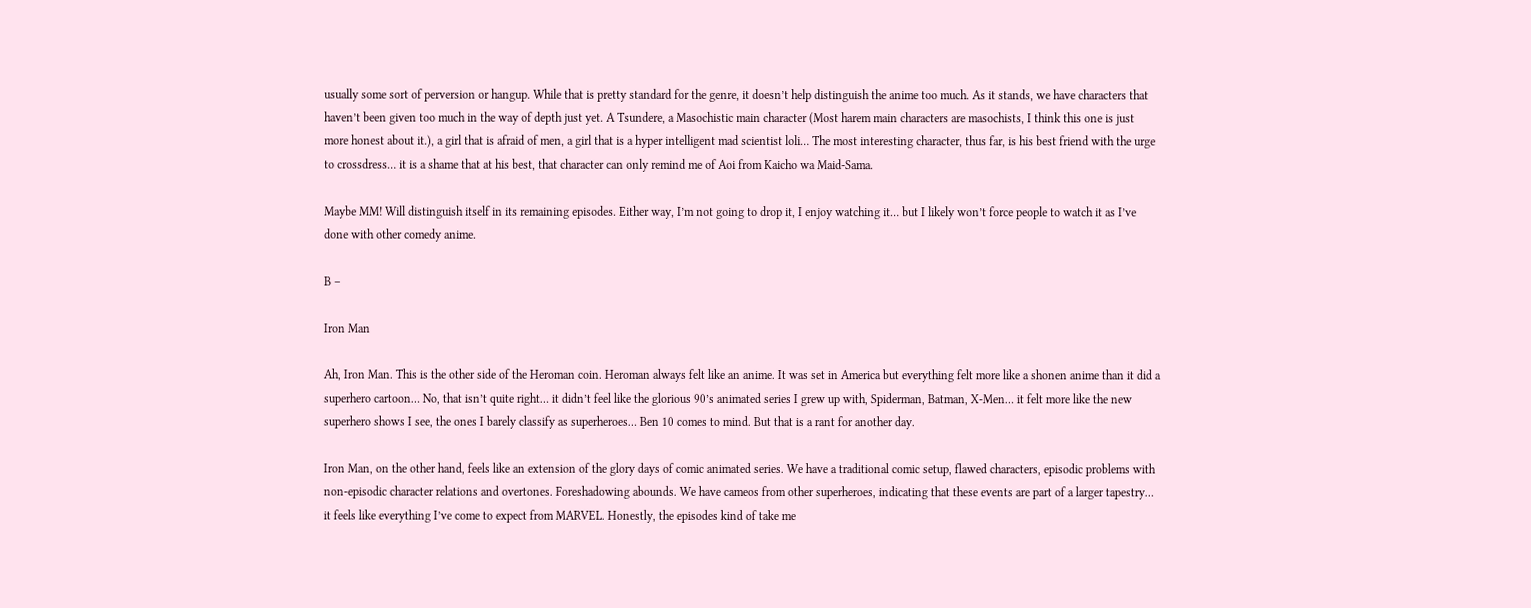usually some sort of perversion or hangup. While that is pretty standard for the genre, it doesn’t help distinguish the anime too much. As it stands, we have characters that haven’t been given too much in the way of depth just yet. A Tsundere, a Masochistic main character (Most harem main characters are masochists, I think this one is just more honest about it.), a girl that is afraid of men, a girl that is a hyper intelligent mad scientist loli… The most interesting character, thus far, is his best friend with the urge to crossdress… it is a shame that at his best, that character can only remind me of Aoi from Kaicho wa Maid-Sama.

Maybe MM! Will distinguish itself in its remaining episodes. Either way, I’m not going to drop it, I enjoy watching it… but I likely won’t force people to watch it as I’ve done with other comedy anime.

B –

Iron Man

Ah, Iron Man. This is the other side of the Heroman coin. Heroman always felt like an anime. It was set in America but everything felt more like a shonen anime than it did a superhero cartoon… No, that isn’t quite right… it didn’t feel like the glorious 90’s animated series I grew up with, Spiderman, Batman, X-Men… it felt more like the new superhero shows I see, the ones I barely classify as superheroes… Ben 10 comes to mind. But that is a rant for another day.

Iron Man, on the other hand, feels like an extension of the glory days of comic animated series. We have a traditional comic setup, flawed characters, episodic problems with non-episodic character relations and overtones. Foreshadowing abounds. We have cameos from other superheroes, indicating that these events are part of a larger tapestry… it feels like everything I’ve come to expect from MARVEL. Honestly, the episodes kind of take me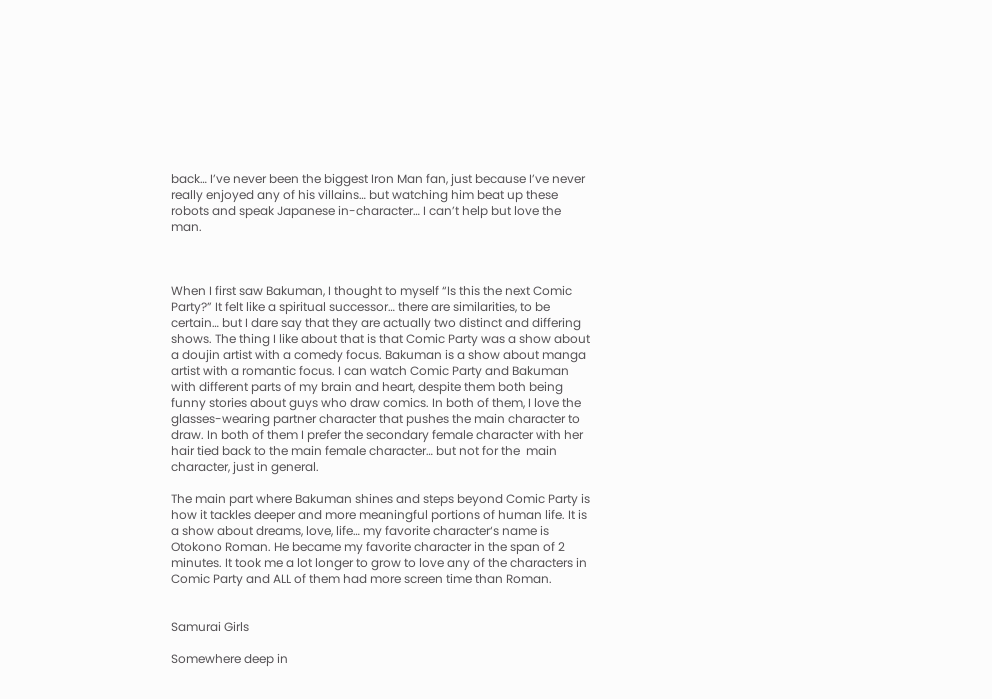back… I’ve never been the biggest Iron Man fan, just because I’ve never really enjoyed any of his villains… but watching him beat up these robots and speak Japanese in-character… I can’t help but love the man.



When I first saw Bakuman, I thought to myself “Is this the next Comic Party?” It felt like a spiritual successor… there are similarities, to be certain… but I dare say that they are actually two distinct and differing shows. The thing I like about that is that Comic Party was a show about a doujin artist with a comedy focus. Bakuman is a show about manga artist with a romantic focus. I can watch Comic Party and Bakuman with different parts of my brain and heart, despite them both being funny stories about guys who draw comics. In both of them, I love the glasses-wearing partner character that pushes the main character to draw. In both of them I prefer the secondary female character with her hair tied back to the main female character… but not for the  main character, just in general.

The main part where Bakuman shines and steps beyond Comic Party is how it tackles deeper and more meaningful portions of human life. It is a show about dreams, love, life… my favorite character‘s name is Otokono Roman. He became my favorite character in the span of 2 minutes. It took me a lot longer to grow to love any of the characters in Comic Party and ALL of them had more screen time than Roman.


Samurai Girls

Somewhere deep in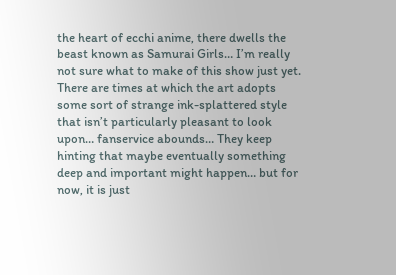the heart of ecchi anime, there dwells the beast known as Samurai Girls… I’m really not sure what to make of this show just yet. There are times at which the art adopts some sort of strange ink-splattered style that isn’t particularly pleasant to look upon… fanservice abounds… They keep hinting that maybe eventually something deep and important might happen… but for now, it is just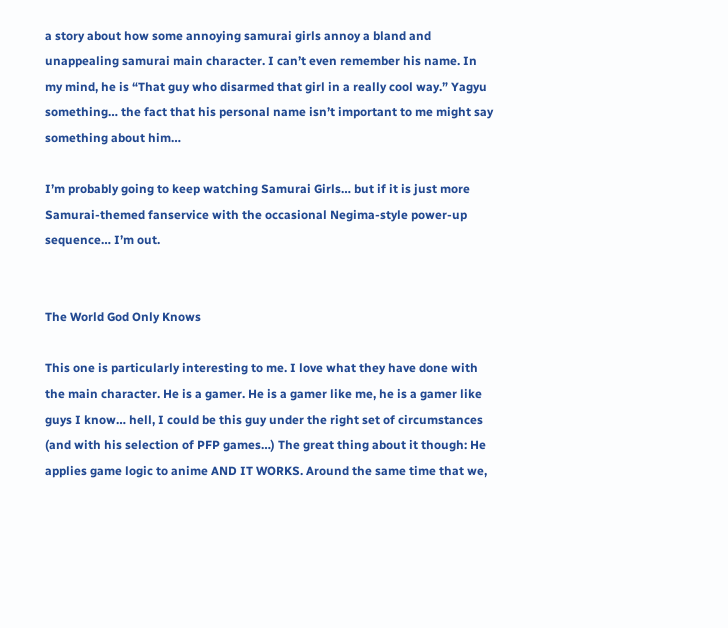a story about how some annoying samurai girls annoy a bland and unappealing samurai main character. I can’t even remember his name. In my mind, he is “That guy who disarmed that girl in a really cool way.” Yagyu something… the fact that his personal name isn’t important to me might say something about him…

I’m probably going to keep watching Samurai Girls… but if it is just more Samurai-themed fanservice with the occasional Negima-style power-up sequence… I’m out.


The World God Only Knows

This one is particularly interesting to me. I love what they have done with the main character. He is a gamer. He is a gamer like me, he is a gamer like guys I know… hell, I could be this guy under the right set of circumstances (and with his selection of PFP games…) The great thing about it though: He applies game logic to anime AND IT WORKS. Around the same time that we,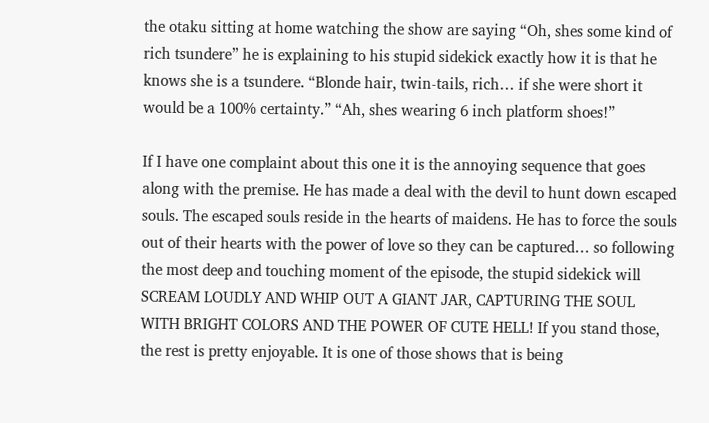the otaku sitting at home watching the show are saying “Oh, shes some kind of rich tsundere” he is explaining to his stupid sidekick exactly how it is that he knows she is a tsundere. “Blonde hair, twin-tails, rich… if she were short it would be a 100% certainty.” “Ah, shes wearing 6 inch platform shoes!”

If I have one complaint about this one it is the annoying sequence that goes along with the premise. He has made a deal with the devil to hunt down escaped souls. The escaped souls reside in the hearts of maidens. He has to force the souls out of their hearts with the power of love so they can be captured… so following the most deep and touching moment of the episode, the stupid sidekick will SCREAM LOUDLY AND WHIP OUT A GIANT JAR, CAPTURING THE SOUL WITH BRIGHT COLORS AND THE POWER OF CUTE HELL! If you stand those, the rest is pretty enjoyable. It is one of those shows that is being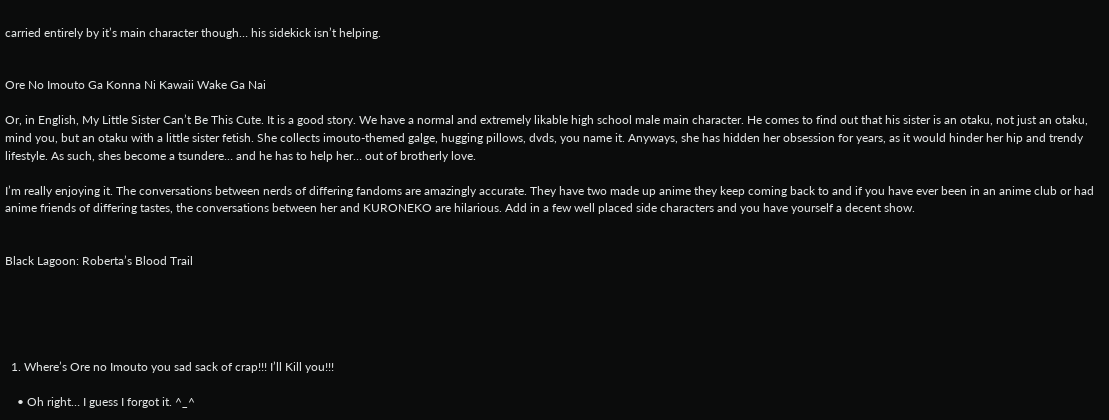carried entirely by it’s main character though… his sidekick isn’t helping.


Ore No Imouto Ga Konna Ni Kawaii Wake Ga Nai

Or, in English, My Little Sister Can’t Be This Cute. It is a good story. We have a normal and extremely likable high school male main character. He comes to find out that his sister is an otaku, not just an otaku, mind you, but an otaku with a little sister fetish. She collects imouto-themed galge, hugging pillows, dvds, you name it. Anyways, she has hidden her obsession for years, as it would hinder her hip and trendy lifestyle. As such, shes become a tsundere… and he has to help her… out of brotherly love.

I’m really enjoying it. The conversations between nerds of differing fandoms are amazingly accurate. They have two made up anime they keep coming back to and if you have ever been in an anime club or had anime friends of differing tastes, the conversations between her and KURONEKO are hilarious. Add in a few well placed side characters and you have yourself a decent show.


Black Lagoon: Roberta’s Blood Trail





  1. Where’s Ore no Imouto you sad sack of crap!!! I’ll Kill you!!!

    • Oh right… I guess I forgot it. ^_^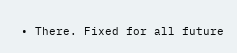• There. Fixed for all future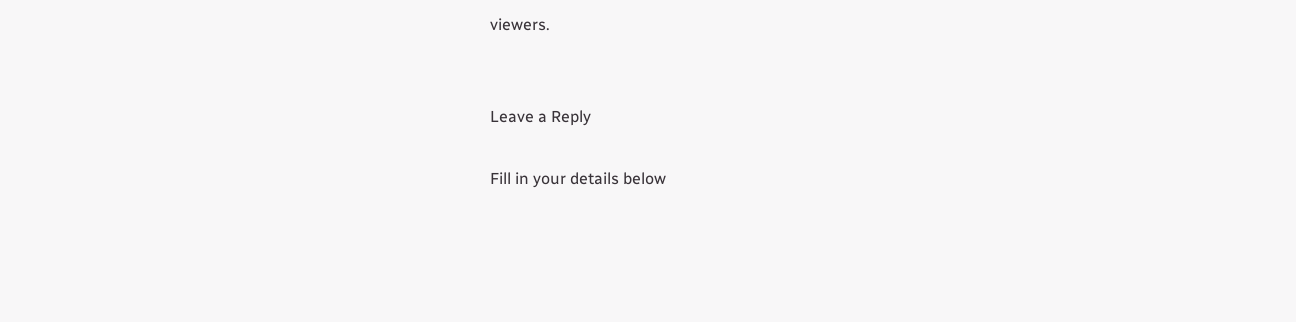viewers.


Leave a Reply

Fill in your details below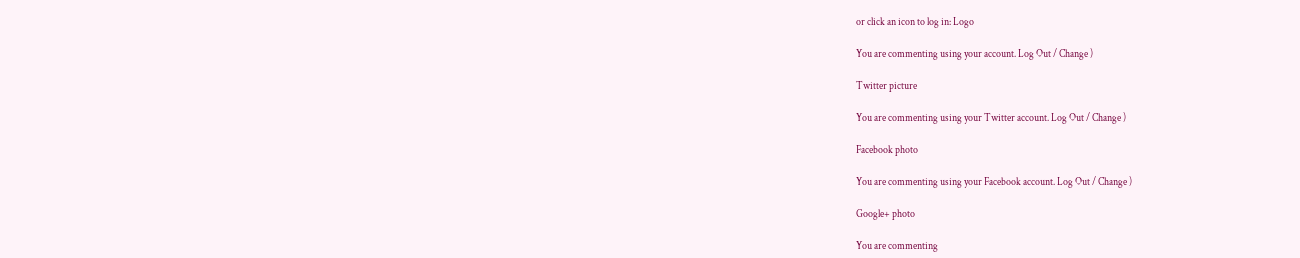or click an icon to log in: Logo

You are commenting using your account. Log Out / Change )

Twitter picture

You are commenting using your Twitter account. Log Out / Change )

Facebook photo

You are commenting using your Facebook account. Log Out / Change )

Google+ photo

You are commenting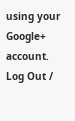using your Google+ account. Log Out /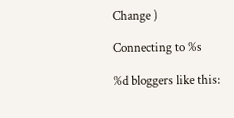Change )

Connecting to %s

%d bloggers like this: